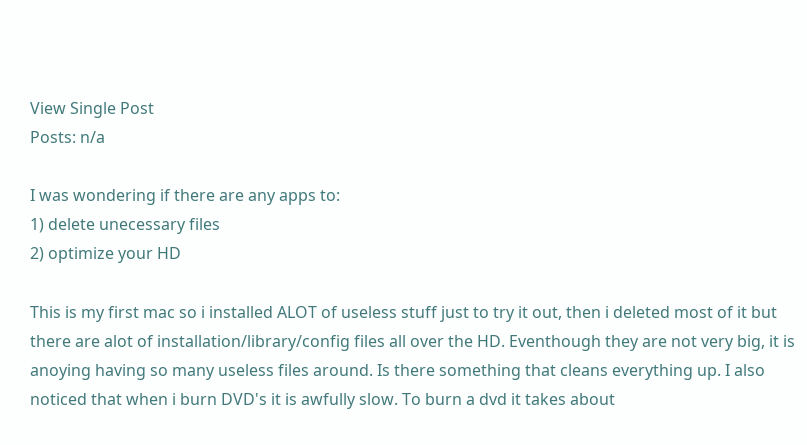View Single Post
Posts: n/a

I was wondering if there are any apps to:
1) delete unecessary files
2) optimize your HD

This is my first mac so i installed ALOT of useless stuff just to try it out, then i deleted most of it but there are alot of installation/library/config files all over the HD. Eventhough they are not very big, it is anoying having so many useless files around. Is there something that cleans everything up. I also noticed that when i burn DVD's it is awfully slow. To burn a dvd it takes about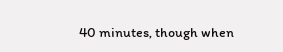40 minutes, though when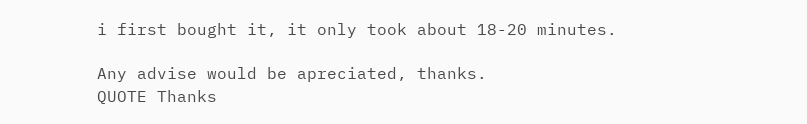i first bought it, it only took about 18-20 minutes.

Any advise would be apreciated, thanks.
QUOTE Thanks